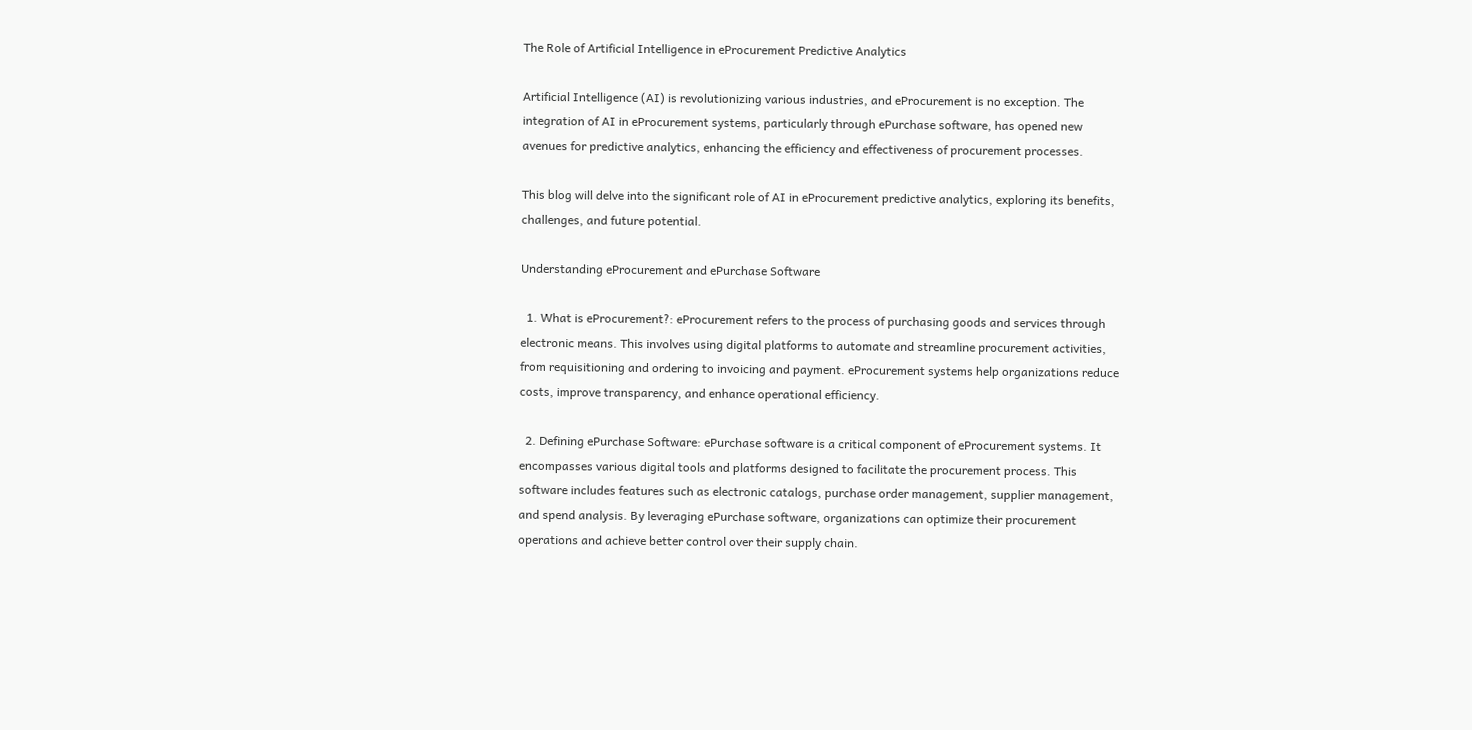The Role of Artificial Intelligence in eProcurement Predictive Analytics

Artificial Intelligence (AI) is revolutionizing various industries, and eProcurement is no exception. The integration of AI in eProcurement systems, particularly through ePurchase software, has opened new avenues for predictive analytics, enhancing the efficiency and effectiveness of procurement processes.

This blog will delve into the significant role of AI in eProcurement predictive analytics, exploring its benefits, challenges, and future potential.

Understanding eProcurement and ePurchase Software

  1. What is eProcurement?: eProcurement refers to the process of purchasing goods and services through electronic means. This involves using digital platforms to automate and streamline procurement activities, from requisitioning and ordering to invoicing and payment. eProcurement systems help organizations reduce costs, improve transparency, and enhance operational efficiency.

  2. Defining ePurchase Software: ePurchase software is a critical component of eProcurement systems. It encompasses various digital tools and platforms designed to facilitate the procurement process. This software includes features such as electronic catalogs, purchase order management, supplier management, and spend analysis. By leveraging ePurchase software, organizations can optimize their procurement operations and achieve better control over their supply chain.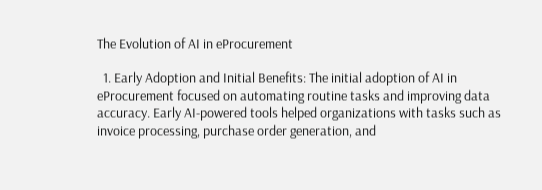The Evolution of AI in eProcurement

  1. Early Adoption and Initial Benefits: The initial adoption of AI in eProcurement focused on automating routine tasks and improving data accuracy. Early AI-powered tools helped organizations with tasks such as invoice processing, purchase order generation, and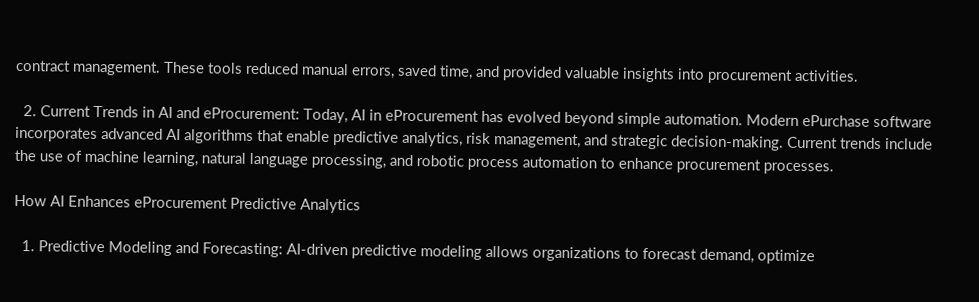contract management. These tools reduced manual errors, saved time, and provided valuable insights into procurement activities.

  2. Current Trends in AI and eProcurement: Today, AI in eProcurement has evolved beyond simple automation. Modern ePurchase software incorporates advanced AI algorithms that enable predictive analytics, risk management, and strategic decision-making. Current trends include the use of machine learning, natural language processing, and robotic process automation to enhance procurement processes.

How AI Enhances eProcurement Predictive Analytics

  1. Predictive Modeling and Forecasting: AI-driven predictive modeling allows organizations to forecast demand, optimize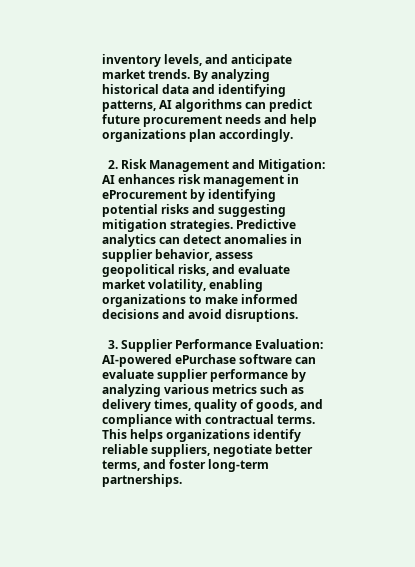inventory levels, and anticipate market trends. By analyzing historical data and identifying patterns, AI algorithms can predict future procurement needs and help organizations plan accordingly.

  2. Risk Management and Mitigation: AI enhances risk management in eProcurement by identifying potential risks and suggesting mitigation strategies. Predictive analytics can detect anomalies in supplier behavior, assess geopolitical risks, and evaluate market volatility, enabling organizations to make informed decisions and avoid disruptions.

  3. Supplier Performance Evaluation: AI-powered ePurchase software can evaluate supplier performance by analyzing various metrics such as delivery times, quality of goods, and compliance with contractual terms. This helps organizations identify reliable suppliers, negotiate better terms, and foster long-term partnerships.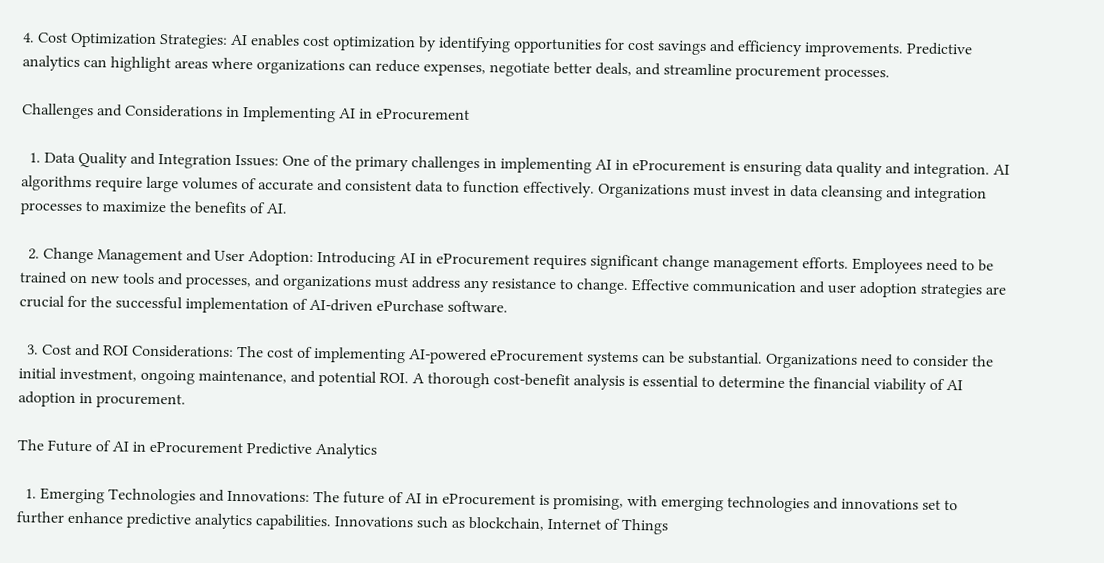4. Cost Optimization Strategies: AI enables cost optimization by identifying opportunities for cost savings and efficiency improvements. Predictive analytics can highlight areas where organizations can reduce expenses, negotiate better deals, and streamline procurement processes.

Challenges and Considerations in Implementing AI in eProcurement

  1. Data Quality and Integration Issues: One of the primary challenges in implementing AI in eProcurement is ensuring data quality and integration. AI algorithms require large volumes of accurate and consistent data to function effectively. Organizations must invest in data cleansing and integration processes to maximize the benefits of AI.

  2. Change Management and User Adoption: Introducing AI in eProcurement requires significant change management efforts. Employees need to be trained on new tools and processes, and organizations must address any resistance to change. Effective communication and user adoption strategies are crucial for the successful implementation of AI-driven ePurchase software.

  3. Cost and ROI Considerations: The cost of implementing AI-powered eProcurement systems can be substantial. Organizations need to consider the initial investment, ongoing maintenance, and potential ROI. A thorough cost-benefit analysis is essential to determine the financial viability of AI adoption in procurement.

The Future of AI in eProcurement Predictive Analytics

  1. Emerging Technologies and Innovations: The future of AI in eProcurement is promising, with emerging technologies and innovations set to further enhance predictive analytics capabilities. Innovations such as blockchain, Internet of Things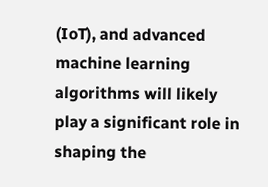(IoT), and advanced machine learning algorithms will likely play a significant role in shaping the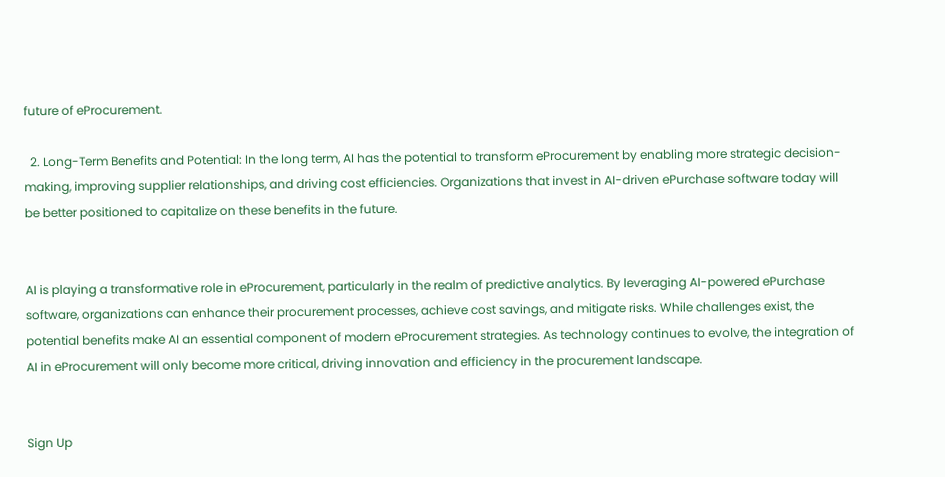future of eProcurement.

  2. Long-Term Benefits and Potential: In the long term, AI has the potential to transform eProcurement by enabling more strategic decision-making, improving supplier relationships, and driving cost efficiencies. Organizations that invest in AI-driven ePurchase software today will be better positioned to capitalize on these benefits in the future.


AI is playing a transformative role in eProcurement, particularly in the realm of predictive analytics. By leveraging AI-powered ePurchase software, organizations can enhance their procurement processes, achieve cost savings, and mitigate risks. While challenges exist, the potential benefits make AI an essential component of modern eProcurement strategies. As technology continues to evolve, the integration of AI in eProcurement will only become more critical, driving innovation and efficiency in the procurement landscape.


Sign Up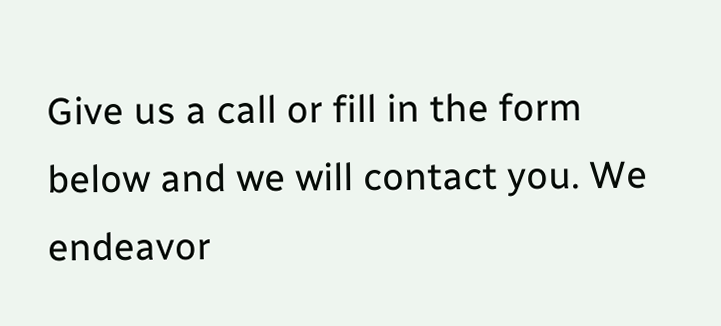Give us a call or fill in the form below and we will contact you. We endeavor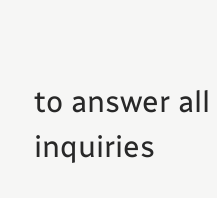to answer all inquiries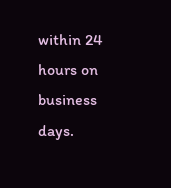within 24 hours on business days.